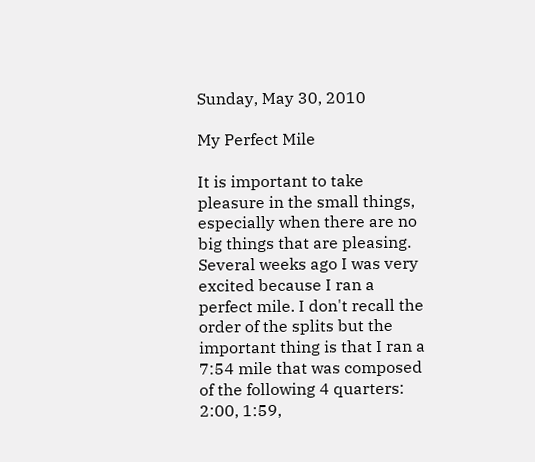Sunday, May 30, 2010

My Perfect Mile

It is important to take pleasure in the small things, especially when there are no big things that are pleasing. Several weeks ago I was very excited because I ran a perfect mile. I don't recall the order of the splits but the important thing is that I ran a 7:54 mile that was composed of the following 4 quarters: 2:00, 1:59,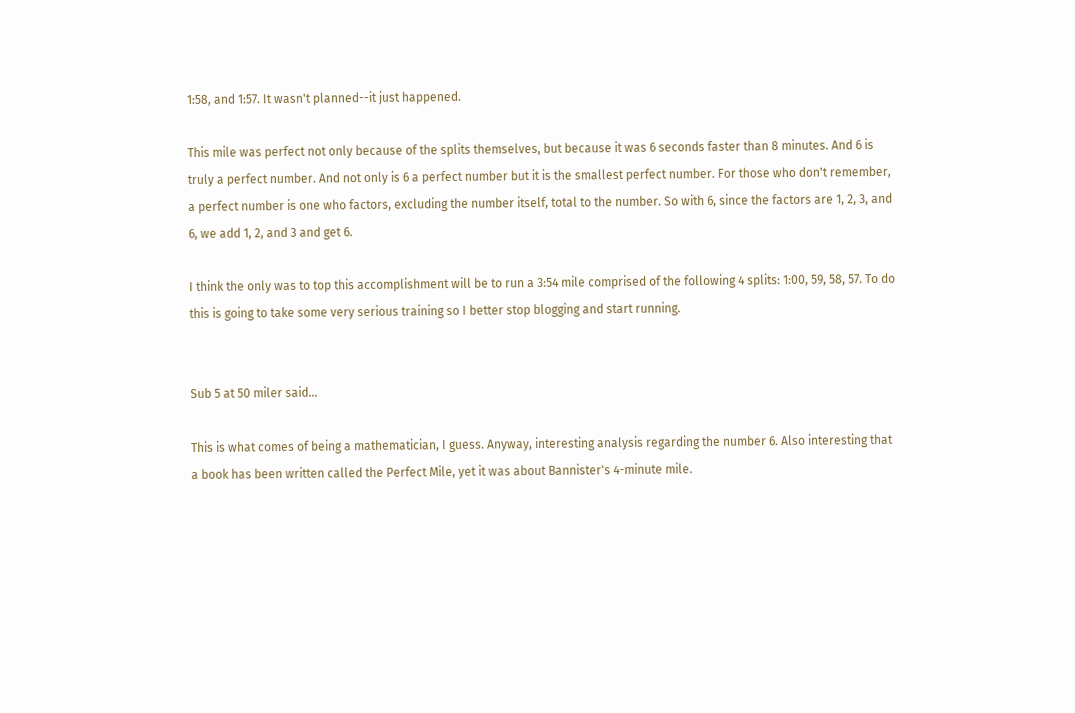1:58, and 1:57. It wasn't planned--it just happened.

This mile was perfect not only because of the splits themselves, but because it was 6 seconds faster than 8 minutes. And 6 is truly a perfect number. And not only is 6 a perfect number but it is the smallest perfect number. For those who don't remember, a perfect number is one who factors, excluding the number itself, total to the number. So with 6, since the factors are 1, 2, 3, and 6, we add 1, 2, and 3 and get 6.

I think the only was to top this accomplishment will be to run a 3:54 mile comprised of the following 4 splits: 1:00, 59, 58, 57. To do this is going to take some very serious training so I better stop blogging and start running.


Sub 5 at 50 miler said...

This is what comes of being a mathematician, I guess. Anyway, interesting analysis regarding the number 6. Also interesting that a book has been written called the Perfect Mile, yet it was about Bannister's 4-minute mile.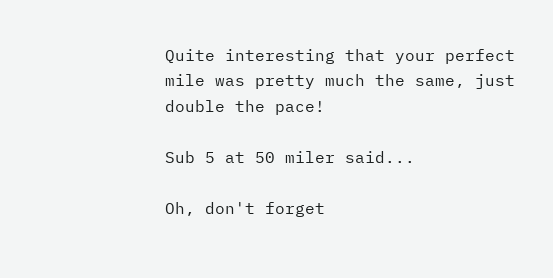Quite interesting that your perfect mile was pretty much the same, just double the pace!

Sub 5 at 50 miler said...

Oh, don't forget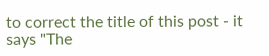to correct the title of this post - it says "The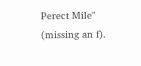Perect Mile" (missing an f).